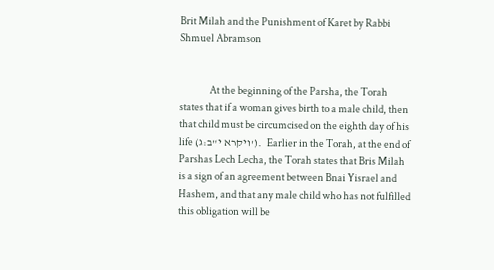Brit Milah and the Punishment of Karet by Rabbi Shmuel Abramson


               At the beginning of the Parsha, the Torah states that if a woman gives birth to a male child, then that child must be circumcised on the eighth day of his life (ויקרא י"ב:ג').  Earlier in the Torah, at the end of Parshas Lech Lecha, the Torah states that Bris Milah is a sign of an agreement between Bnai Yisrael and Hashem, and that any male child who has not fulfilled this obligation will be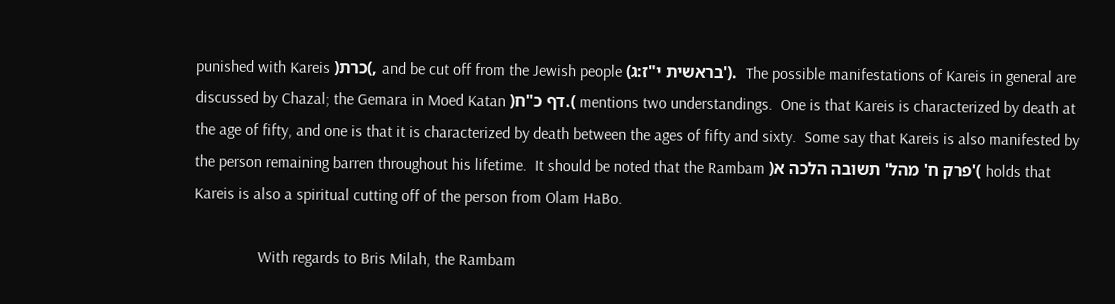punished with Kareis )כרת(, and be cut off from the Jewish people (בראשית י"ז:ג').  The possible manifestations of Kareis in general are discussed by Chazal; the Gemara in Moed Katan )דף כ"ח.( mentions two understandings.  One is that Kareis is characterized by death at the age of fifty, and one is that it is characterized by death between the ages of fifty and sixty.  Some say that Kareis is also manifested by the person remaining barren throughout his lifetime.  It should be noted that the Rambam )פרק ח' מהל' תשובה הלכה א'( holds that Kareis is also a spiritual cutting off of the person from Olam HaBo.

                With regards to Bris Milah, the Rambam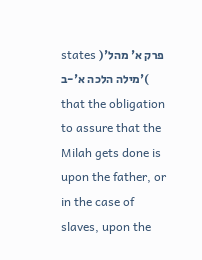states )פרק א' מהל' מילה הלכה א'-ב'( that the obligation to assure that the Milah gets done is upon the father, or in the case of slaves, upon the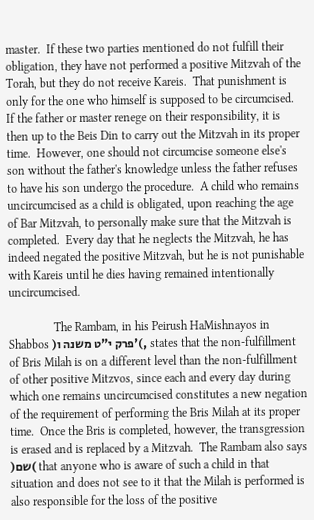master.  If these two parties mentioned do not fulfill their obligation, they have not performed a positive Mitzvah of the Torah, but they do not receive Kareis.  That punishment is only for the one who himself is supposed to be circumcised.  If the father or master renege on their responsibility, it is then up to the Beis Din to carry out the Mitzvah in its proper time.  However, one should not circumcise someone else's son without the father's knowledge unless the father refuses to have his son undergo the procedure.  A child who remains uncircumcised as a child is obligated, upon reaching the age of Bar Mitzvah, to personally make sure that the Mitzvah is completed.  Every day that he neglects the Mitzvah, he has indeed negated the positive Mitzvah, but he is not punishable with Kareis until he dies having remained intentionally uncircumcised.

               The Rambam, in his Peirush HaMishnayos in Shabbos )פרק י"ט משנה ו'(, states that the non-fulfillment of Bris Milah is on a different level than the non-fulfillment of other positive Mitzvos, since each and every day during which one remains uncircumcised constitutes a new negation of the requirement of performing the Bris Milah at its proper time.  Once the Bris is completed, however, the transgression is erased and is replaced by a Mitzvah.  The Rambam also says )שם( that anyone who is aware of such a child in that situation and does not see to it that the Milah is performed is also responsible for the loss of the positive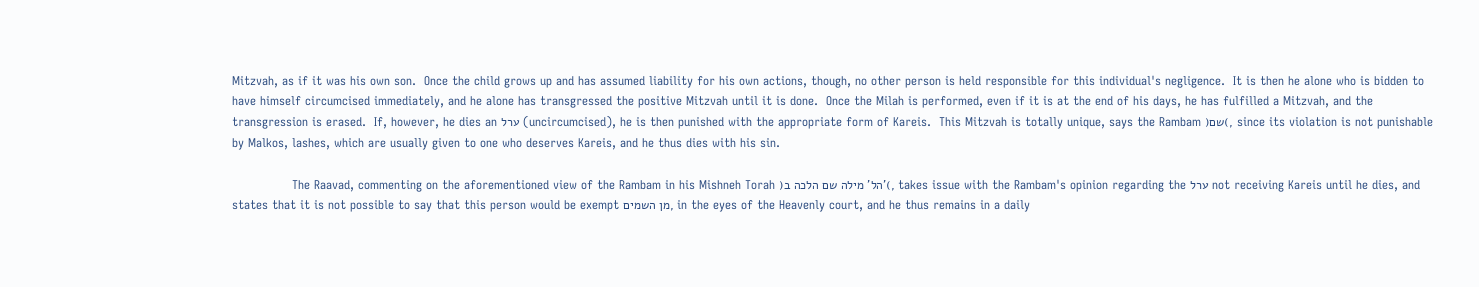Mitzvah, as if it was his own son.  Once the child grows up and has assumed liability for his own actions, though, no other person is held responsible for this individual's negligence.  It is then he alone who is bidden to have himself circumcised immediately, and he alone has transgressed the positive Mitzvah until it is done.  Once the Milah is performed, even if it is at the end of his days, he has fulfilled a Mitzvah, and the transgression is erased.  If, however, he dies an ערל (uncircumcised), he is then punished with the appropriate form of Kareis.  This Mitzvah is totally unique, says the Rambam )שם(, since its violation is not punishable by Malkos, lashes, which are usually given to one who deserves Kareis, and he thus dies with his sin.

               The Raavad, commenting on the aforementioned view of the Rambam in his Mishneh Torah )הל' מילה שם הלכה ב'(, takes issue with the Rambam's opinion regarding the ערל not receiving Kareis until he dies, and states that it is not possible to say that this person would be exempt מן השמים, in the eyes of the Heavenly court, and he thus remains in a daily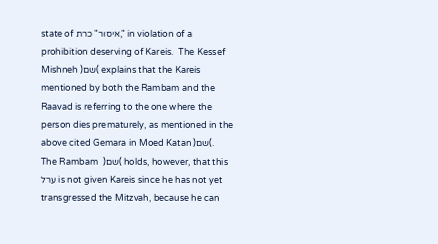state of איסור" כרת," in violation of a prohibition deserving of Kareis.  The Kessef Mishneh )שם( explains that the Kareis mentioned by both the Rambam and the Raavad is referring to the one where the person dies prematurely, as mentioned in the above cited Gemara in Moed Katan )שם(.  The Rambam  )שם( holds, however, that this ערל is not given Kareis since he has not yet transgressed the Mitzvah, because he can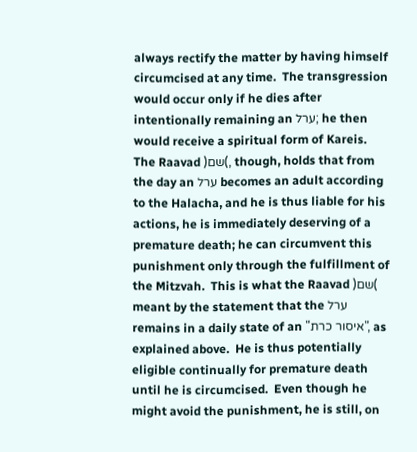always rectify the matter by having himself circumcised at any time.  The transgression would occur only if he dies after intentionally remaining an ערל; he then would receive a spiritual form of Kareis.  The Raavad )שם(, though, holds that from the day an ערל becomes an adult according to the Halacha, and he is thus liable for his actions, he is immediately deserving of a premature death; he can circumvent this punishment only through the fulfillment of the Mitzvah.  This is what the Raavad )שם( meant by the statement that the ערל remains in a daily state of an "איסור כרת", as explained above.  He is thus potentially eligible continually for premature death until he is circumcised.  Even though he might avoid the punishment, he is still, on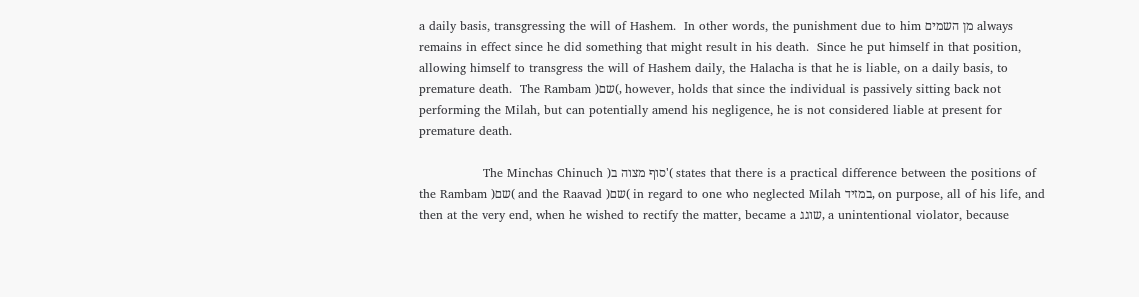a daily basis, transgressing the will of Hashem.  In other words, the punishment due to him מן השמים always remains in effect since he did something that might result in his death.  Since he put himself in that position, allowing himself to transgress the will of Hashem daily, the Halacha is that he is liable, on a daily basis, to premature death.  The Rambam )שם(, however, holds that since the individual is passively sitting back not performing the Milah, but can potentially amend his negligence, he is not considered liable at present for premature death.

                The Minchas Chinuch )סוף מצוה ב'( states that there is a practical difference between the positions of the Rambam )שם( and the Raavad )שם( in regard to one who neglected Milah במזיד, on purpose, all of his life, and then at the very end, when he wished to rectify the matter, became a שוגג, a unintentional violator, because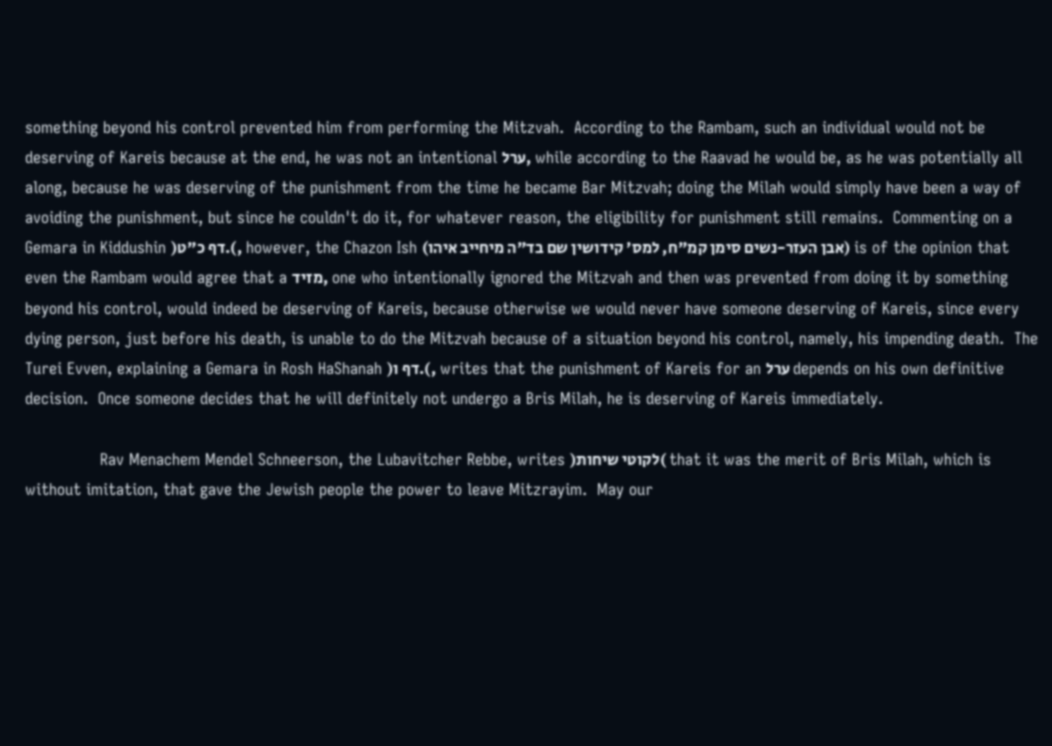something beyond his control prevented him from performing the Mitzvah.  According to the Rambam, such an individual would not be deserving of Kareis because at the end, he was not an intentional ערל, while according to the Raavad he would be, as he was potentially all along, because he was deserving of the punishment from the time he became Bar Mitzvah; doing the Milah would simply have been a way of avoiding the punishment, but since he couldn't do it, for whatever reason, the eligibility for punishment still remains.  Commenting on a Gemara in Kiddushin )דף כ"ט.(, however, the Chazon Ish (אבן העזר-נשים סימן קמ"ח, למס' קידושין שם בד"ה מיחייב איהו) is of the opinion that even the Rambam would agree that a מזיד, one who intentionally ignored the Mitzvah and then was prevented from doing it by something beyond his control, would indeed be deserving of Kareis, because otherwise we would never have someone deserving of Kareis, since every dying person, just before his death, is unable to do the Mitzvah because of a situation beyond his control, namely, his impending death.  The Turei Evven, explaining a Gemara in Rosh HaShanah )דף ו.(, writes that the punishment of Kareis for an ערל depends on his own definitive decision.  Once someone decides that he will definitely not undergo a Bris Milah, he is deserving of Kareis immediately.

               Rav Menachem Mendel Schneerson, the Lubavitcher Rebbe, writes )לקוטי שיחות( that it was the merit of Bris Milah, which is without imitation, that gave the Jewish people the power to leave Mitzrayim.  May our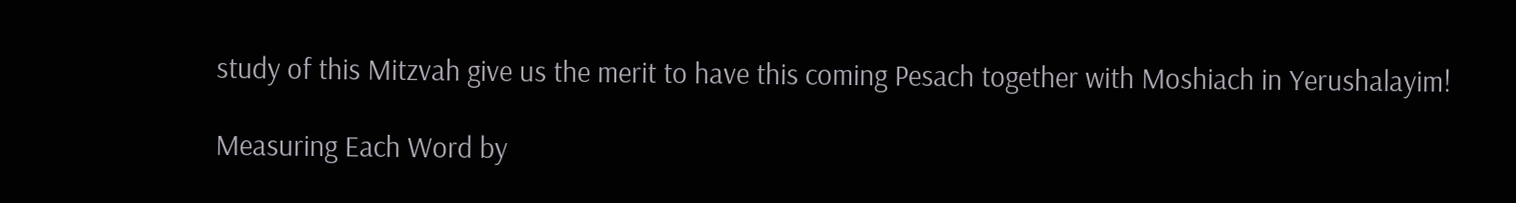study of this Mitzvah give us the merit to have this coming Pesach together with Moshiach in Yerushalayim!

Measuring Each Word by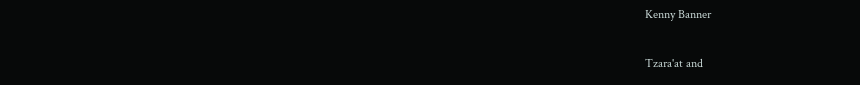Kenny Banner

Tzara'at and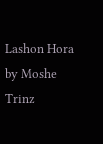Lashon Hora by Moshe Trinz